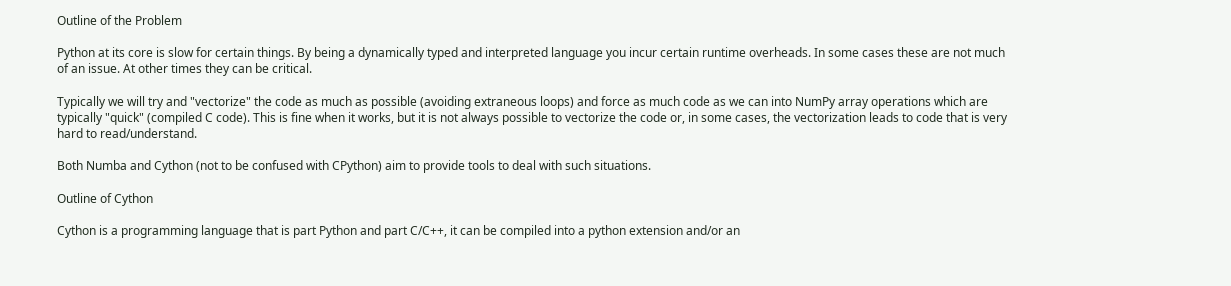Outline of the Problem

Python at its core is slow for certain things. By being a dynamically typed and interpreted language you incur certain runtime overheads. In some cases these are not much of an issue. At other times they can be critical.

Typically we will try and "vectorize" the code as much as possible (avoiding extraneous loops) and force as much code as we can into NumPy array operations which are typically "quick" (compiled C code). This is fine when it works, but it is not always possible to vectorize the code or, in some cases, the vectorization leads to code that is very hard to read/understand.

Both Numba and Cython (not to be confused with CPython) aim to provide tools to deal with such situations.

Outline of Cython

Cython is a programming language that is part Python and part C/C++, it can be compiled into a python extension and/or an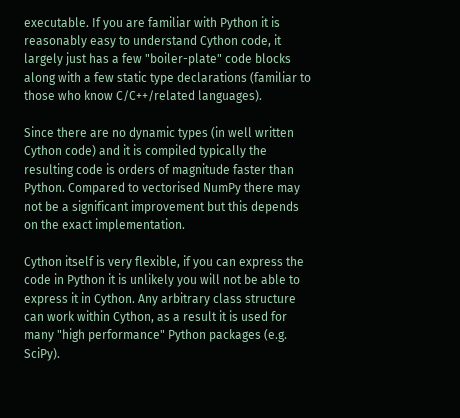executable. If you are familiar with Python it is reasonably easy to understand Cython code, it largely just has a few "boiler-plate" code blocks along with a few static type declarations (familiar to those who know C/C++/related languages).

Since there are no dynamic types (in well written Cython code) and it is compiled typically the resulting code is orders of magnitude faster than Python. Compared to vectorised NumPy there may not be a significant improvement but this depends on the exact implementation.

Cython itself is very flexible, if you can express the code in Python it is unlikely you will not be able to express it in Cython. Any arbitrary class structure can work within Cython, as a result it is used for many "high performance" Python packages (e.g. SciPy).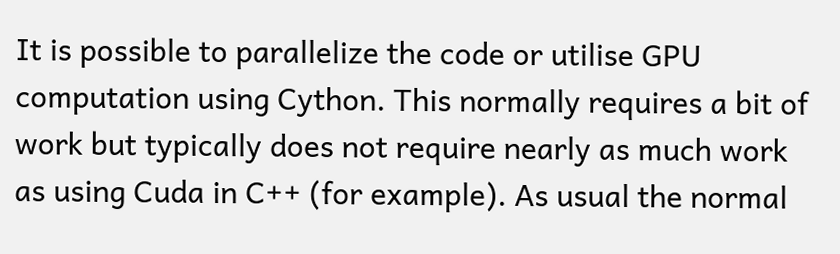It is possible to parallelize the code or utilise GPU computation using Cython. This normally requires a bit of work but typically does not require nearly as much work as using Cuda in C++ (for example). As usual the normal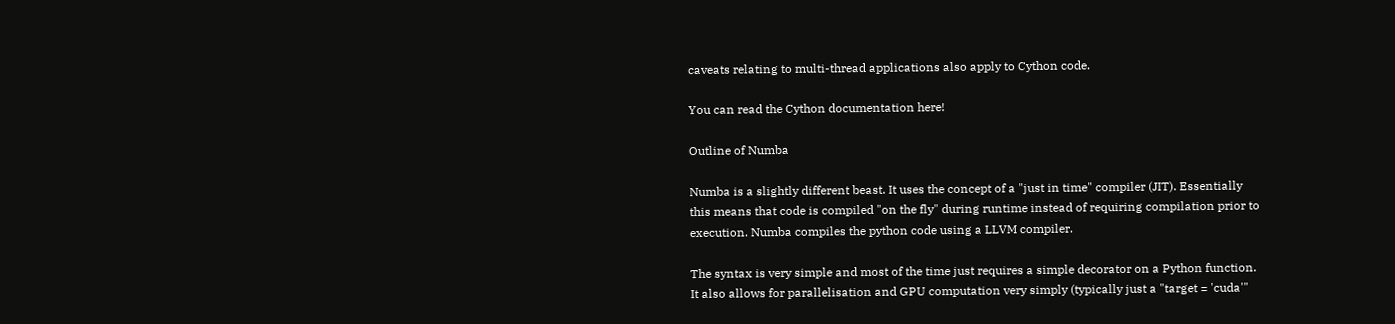caveats relating to multi-thread applications also apply to Cython code.

You can read the Cython documentation here!

Outline of Numba

Numba is a slightly different beast. It uses the concept of a "just in time" compiler (JIT). Essentially this means that code is compiled "on the fly" during runtime instead of requiring compilation prior to execution. Numba compiles the python code using a LLVM compiler.

The syntax is very simple and most of the time just requires a simple decorator on a Python function. It also allows for parallelisation and GPU computation very simply (typically just a "target = 'cuda'"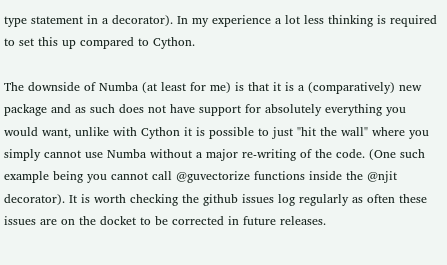type statement in a decorator). In my experience a lot less thinking is required to set this up compared to Cython.

The downside of Numba (at least for me) is that it is a (comparatively) new package and as such does not have support for absolutely everything you would want, unlike with Cython it is possible to just "hit the wall" where you simply cannot use Numba without a major re-writing of the code. (One such example being you cannot call @guvectorize functions inside the @njit decorator). It is worth checking the github issues log regularly as often these issues are on the docket to be corrected in future releases.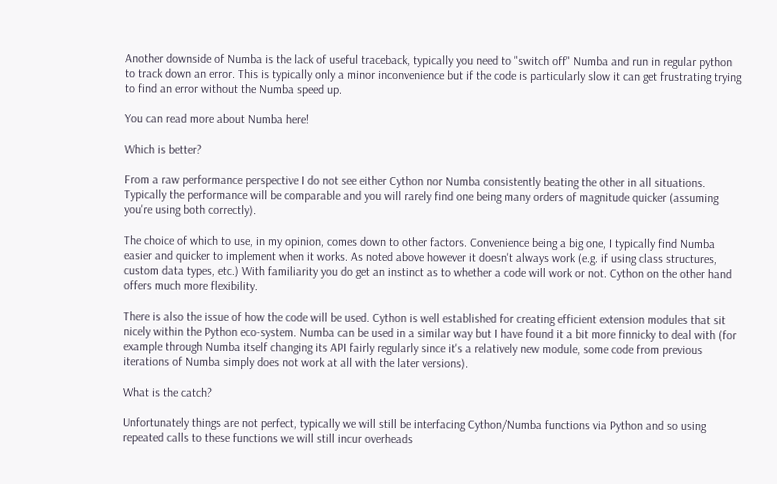Another downside of Numba is the lack of useful traceback, typically you need to "switch off" Numba and run in regular python to track down an error. This is typically only a minor inconvenience but if the code is particularly slow it can get frustrating trying to find an error without the Numba speed up.

You can read more about Numba here!

Which is better?

From a raw performance perspective I do not see either Cython nor Numba consistently beating the other in all situations. Typically the performance will be comparable and you will rarely find one being many orders of magnitude quicker (assuming you're using both correctly).

The choice of which to use, in my opinion, comes down to other factors. Convenience being a big one, I typically find Numba easier and quicker to implement when it works. As noted above however it doesn't always work (e.g. if using class structures, custom data types, etc.) With familiarity you do get an instinct as to whether a code will work or not. Cython on the other hand offers much more flexibility.

There is also the issue of how the code will be used. Cython is well established for creating efficient extension modules that sit nicely within the Python eco-system. Numba can be used in a similar way but I have found it a bit more finnicky to deal with (for example through Numba itself changing its API fairly regularly since it's a relatively new module, some code from previous iterations of Numba simply does not work at all with the later versions).

What is the catch?

Unfortunately things are not perfect, typically we will still be interfacing Cython/Numba functions via Python and so using repeated calls to these functions we will still incur overheads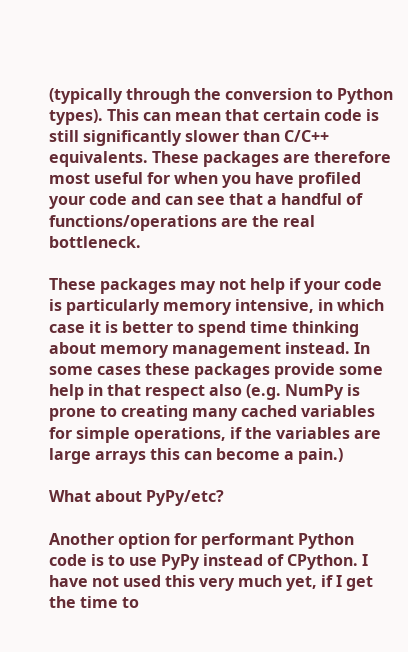(typically through the conversion to Python types). This can mean that certain code is still significantly slower than C/C++ equivalents. These packages are therefore most useful for when you have profiled your code and can see that a handful of functions/operations are the real bottleneck.

These packages may not help if your code is particularly memory intensive, in which case it is better to spend time thinking about memory management instead. In some cases these packages provide some help in that respect also (e.g. NumPy is prone to creating many cached variables for simple operations, if the variables are large arrays this can become a pain.)

What about PyPy/etc?

Another option for performant Python code is to use PyPy instead of CPython. I have not used this very much yet, if I get the time to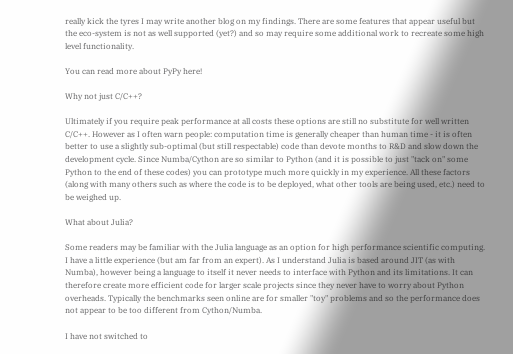really kick the tyres I may write another blog on my findings. There are some features that appear useful but the eco-system is not as well supported (yet?) and so may require some additional work to recreate some high level functionality.

You can read more about PyPy here!

Why not just C/C++?

Ultimately if you require peak performance at all costs these options are still no substitute for well written C/C++. However as I often warn people: computation time is generally cheaper than human time - it is often better to use a slightly sub-optimal (but still respectable) code than devote months to R&D and slow down the development cycle. Since Numba/Cython are so similar to Python (and it is possible to just "tack on" some Python to the end of these codes) you can prototype much more quickly in my experience. All these factors (along with many others such as where the code is to be deployed, what other tools are being used, etc.) need to be weighed up.

What about Julia?

Some readers may be familiar with the Julia language as an option for high performance scientific computing. I have a little experience (but am far from an expert). As I understand Julia is based around JIT (as with Numba), however being a language to itself it never needs to interface with Python and its limitations. It can therefore create more efficient code for larger scale projects since they never have to worry about Python overheads. Typically the benchmarks seen online are for smaller "toy" problems and so the performance does not appear to be too different from Cython/Numba.

I have not switched to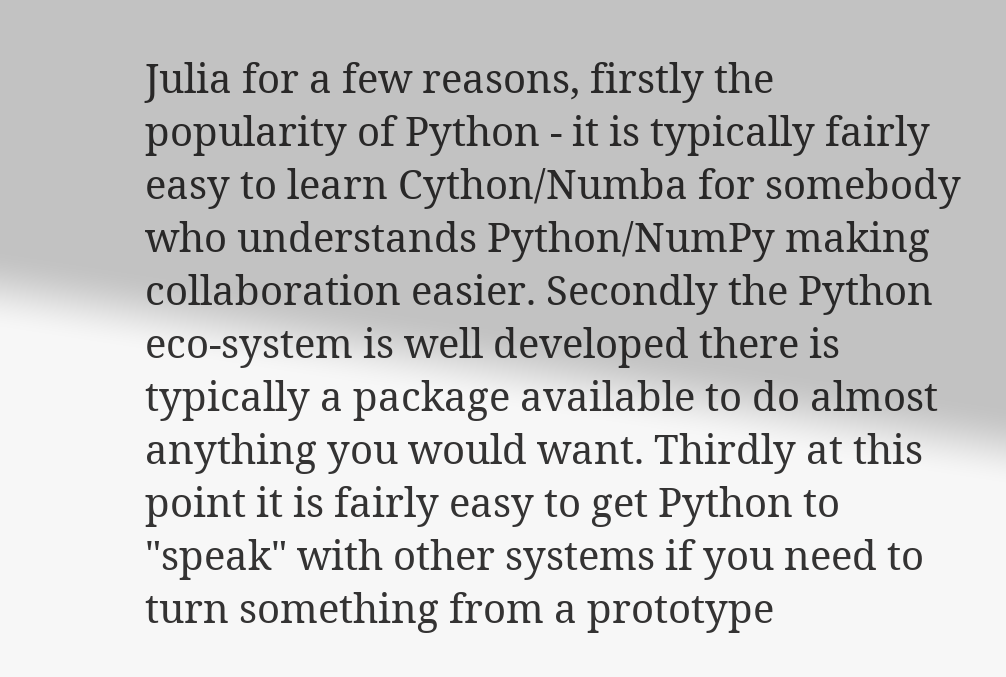Julia for a few reasons, firstly the popularity of Python - it is typically fairly easy to learn Cython/Numba for somebody who understands Python/NumPy making collaboration easier. Secondly the Python eco-system is well developed there is typically a package available to do almost anything you would want. Thirdly at this point it is fairly easy to get Python to "speak" with other systems if you need to turn something from a prototype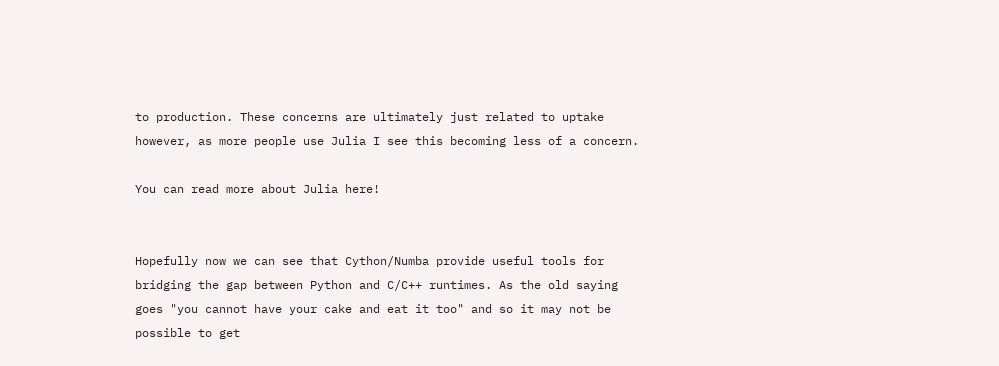to production. These concerns are ultimately just related to uptake however, as more people use Julia I see this becoming less of a concern.

You can read more about Julia here!


Hopefully now we can see that Cython/Numba provide useful tools for bridging the gap between Python and C/C++ runtimes. As the old saying goes "you cannot have your cake and eat it too" and so it may not be possible to get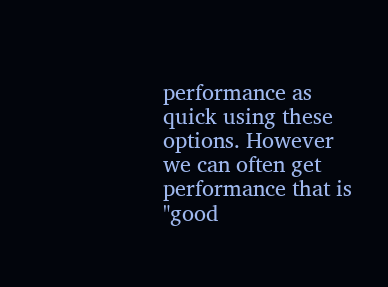performance as quick using these options. However we can often get performance that is "good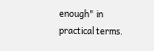enough" in practical terms.